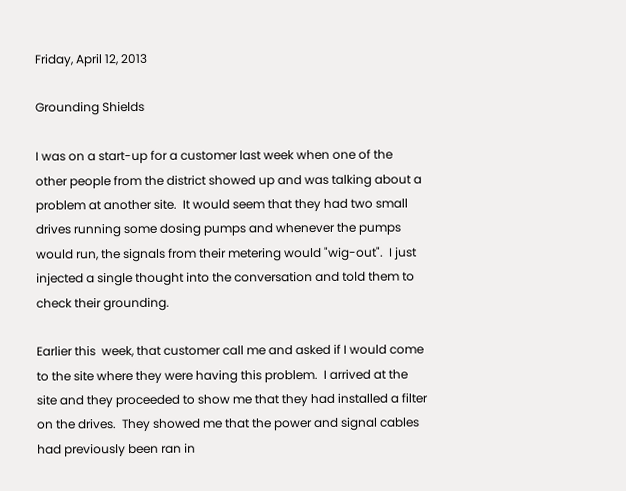Friday, April 12, 2013

Grounding Shields

I was on a start-up for a customer last week when one of the other people from the district showed up and was talking about a problem at another site.  It would seem that they had two small drives running some dosing pumps and whenever the pumps would run, the signals from their metering would "wig-out".  I just injected a single thought into the conversation and told them to check their grounding.

Earlier this  week, that customer call me and asked if I would come to the site where they were having this problem.  I arrived at the site and they proceeded to show me that they had installed a filter on the drives.  They showed me that the power and signal cables had previously been ran in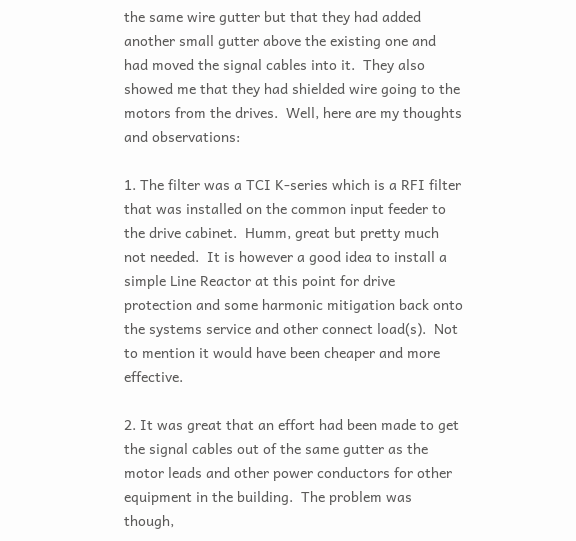the same wire gutter but that they had added another small gutter above the existing one and had moved the signal cables into it.  They also showed me that they had shielded wire going to the motors from the drives.  Well, here are my thoughts and observations:

1. The filter was a TCI K-series which is a RFI filter that was installed on the common input feeder to the drive cabinet.  Humm, great but pretty much not needed.  It is however a good idea to install a simple Line Reactor at this point for drive protection and some harmonic mitigation back onto the systems service and other connect load(s).  Not to mention it would have been cheaper and more effective.

2. It was great that an effort had been made to get the signal cables out of the same gutter as the motor leads and other power conductors for other equipment in the building.  The problem was though,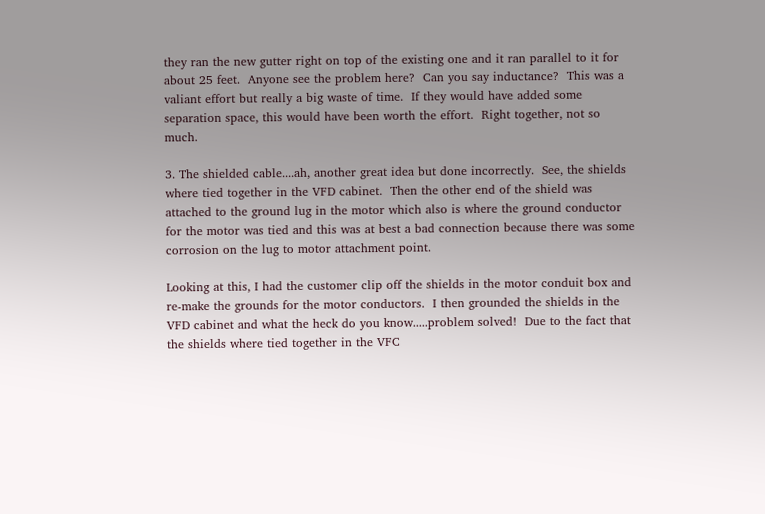they ran the new gutter right on top of the existing one and it ran parallel to it for about 25 feet.  Anyone see the problem here?  Can you say inductance?  This was a valiant effort but really a big waste of time.  If they would have added some separation space, this would have been worth the effort.  Right together, not so much.

3. The shielded cable....ah, another great idea but done incorrectly.  See, the shields where tied together in the VFD cabinet.  Then the other end of the shield was attached to the ground lug in the motor which also is where the ground conductor for the motor was tied and this was at best a bad connection because there was some corrosion on the lug to motor attachment point.

Looking at this, I had the customer clip off the shields in the motor conduit box and re-make the grounds for the motor conductors.  I then grounded the shields in the VFD cabinet and what the heck do you know.....problem solved!  Due to the fact that the shields where tied together in the VFC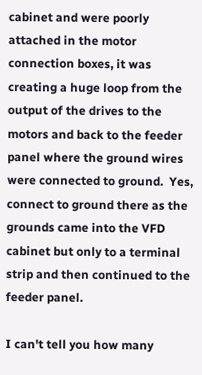cabinet and were poorly attached in the motor connection boxes, it was creating a huge loop from the output of the drives to the motors and back to the feeder panel where the ground wires were connected to ground.  Yes, connect to ground there as the grounds came into the VFD cabinet but only to a terminal strip and then continued to the feeder panel.

I can't tell you how many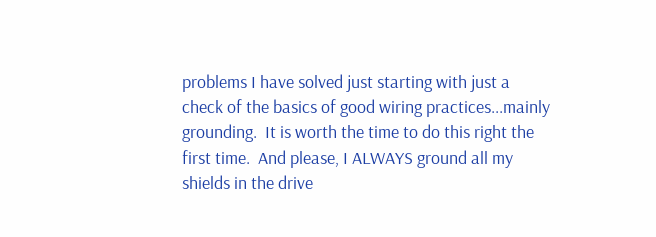problems I have solved just starting with just a check of the basics of good wiring practices...mainly grounding.  It is worth the time to do this right the first time.  And please, I ALWAYS ground all my shields in the drive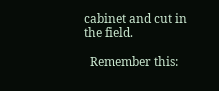cabinet and cut in the field.

  Remember this: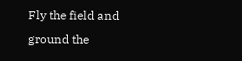Fly the field and ground the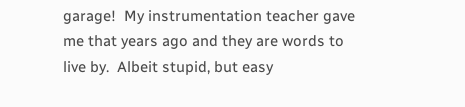garage!  My instrumentation teacher gave me that years ago and they are words to live by.  Albeit stupid, but easy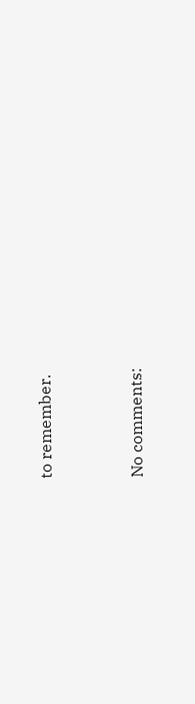to remember.


No comments: